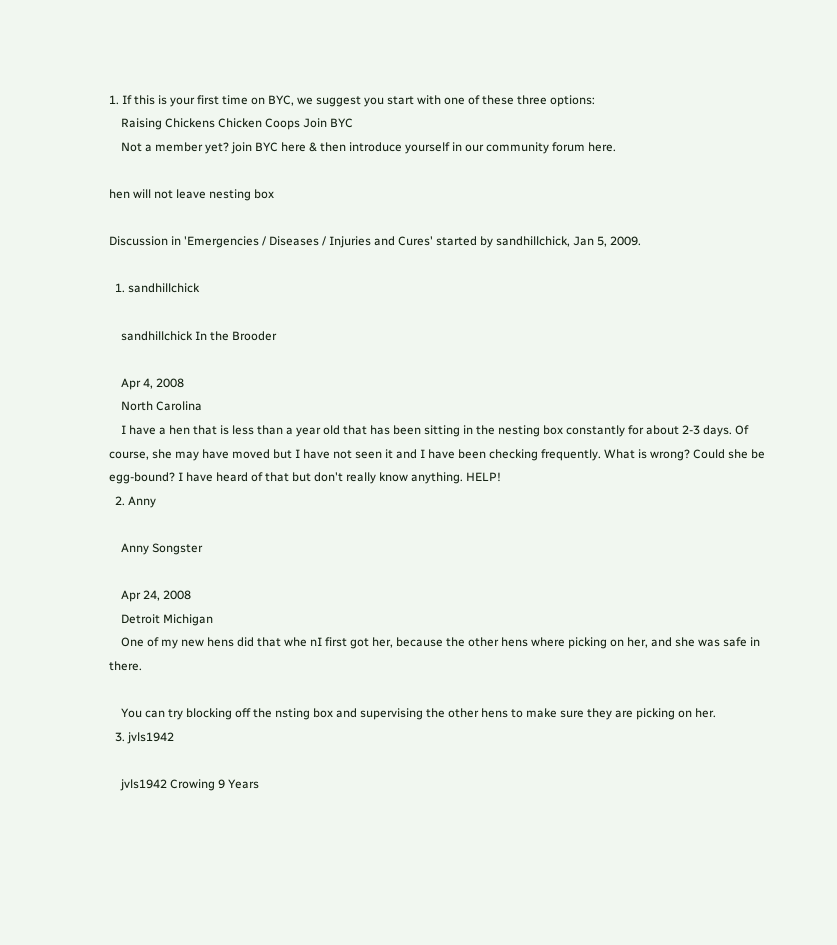1. If this is your first time on BYC, we suggest you start with one of these three options:
    Raising Chickens Chicken Coops Join BYC
    Not a member yet? join BYC here & then introduce yourself in our community forum here.

hen will not leave nesting box

Discussion in 'Emergencies / Diseases / Injuries and Cures' started by sandhillchick, Jan 5, 2009.

  1. sandhillchick

    sandhillchick In the Brooder

    Apr 4, 2008
    North Carolina
    I have a hen that is less than a year old that has been sitting in the nesting box constantly for about 2-3 days. Of course, she may have moved but I have not seen it and I have been checking frequently. What is wrong? Could she be egg-bound? I have heard of that but don't really know anything. HELP!
  2. Anny

    Anny Songster

    Apr 24, 2008
    Detroit Michigan
    One of my new hens did that whe nI first got her, because the other hens where picking on her, and she was safe in there.

    You can try blocking off the nsting box and supervising the other hens to make sure they are picking on her.
  3. jvls1942

    jvls1942 Crowing 9 Years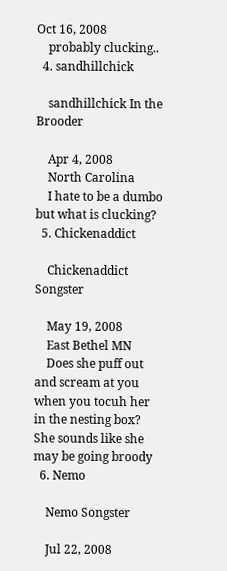Oct 16, 2008
    probably clucking..
  4. sandhillchick

    sandhillchick In the Brooder

    Apr 4, 2008
    North Carolina
    I hate to be a dumbo but what is clucking?
  5. Chickenaddict

    Chickenaddict Songster

    May 19, 2008
    East Bethel MN
    Does she puff out and scream at you when you tocuh her in the nesting box? She sounds like she may be going broody
  6. Nemo

    Nemo Songster

    Jul 22, 2008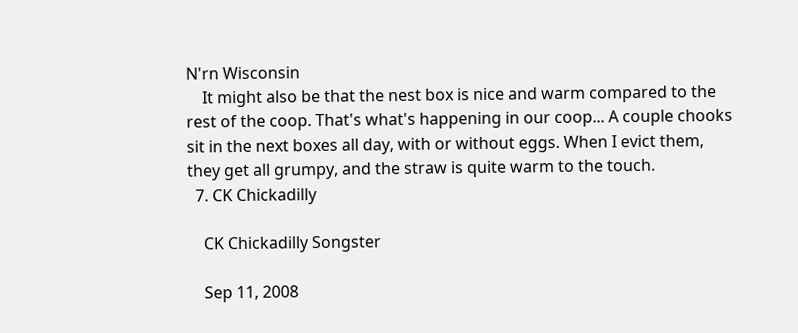N'rn Wisconsin
    It might also be that the nest box is nice and warm compared to the rest of the coop. That's what's happening in our coop... A couple chooks sit in the next boxes all day, with or without eggs. When I evict them, they get all grumpy, and the straw is quite warm to the touch.
  7. CK Chickadilly

    CK Chickadilly Songster

    Sep 11, 2008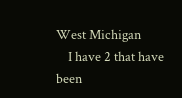West Michigan
    I have 2 that have been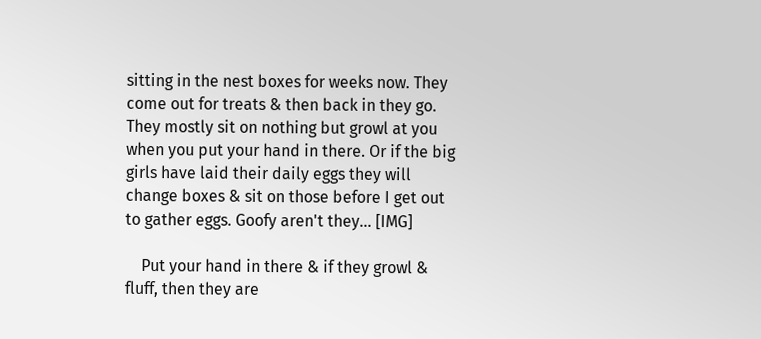sitting in the nest boxes for weeks now. They come out for treats & then back in they go. They mostly sit on nothing but growl at you when you put your hand in there. Or if the big girls have laid their daily eggs they will change boxes & sit on those before I get out to gather eggs. Goofy aren't they... [IMG]

    Put your hand in there & if they growl & fluff, then they are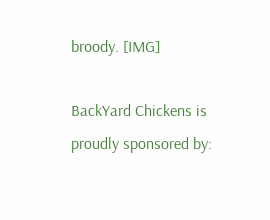broody. [IMG]

BackYard Chickens is proudly sponsored by: